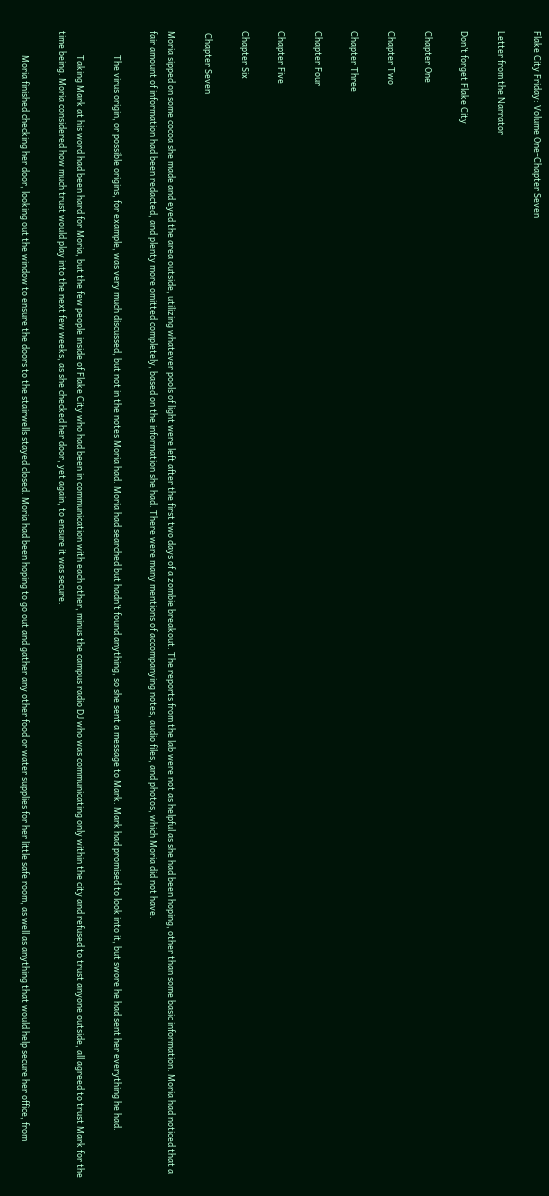Flake City Friday: Volume One-Chapter Seven

Letter from the Narrator

Don’t forget Flake City

Chapter One

Chapter Two

Chapter Three

Chapter Four

Chapter Five

Chapter Six

 Chapter Seven

Moria sipped on some cocoa she made and eyed the area outside, utilizing whatever pools of light were left after the first two days of a zombie breakout. The reports from the lab were not as helpful as she had been hoping, other than some basic information. Moria had noticed that a fair amount of information had been redacted, and plenty more omitted completely, based on the information she had. There were many mentions of accompanying notes, audio files, and photos, which Moria did not have.

            The virus origin, or possible origins, for example, was very much discussed, but not in the notes Moria had. Moria had searched but hadn’t found anything, so she sent a message to Mark. Mark had promised to look into it, but swore he had sent her everything he had.

            Taking Mark at his word had been hard for Moria, but the few people inside of Flake City who had been in communication with each other, minus the campus radio DJ who was communicating only within the city and refused to trust anyone outside, all agreed to trust Mark for the time being. Moria considered how much trust would play into the next few weeks, as she checked her door, yet again, to ensure it was secure.

            Moria finished checking her door, looking out the window to ensure the doors to the stairwells stayed closed. Moria had been hoping to go out and gather any other food or water supplies for her little safe room, as well as anything that would help secure her office, from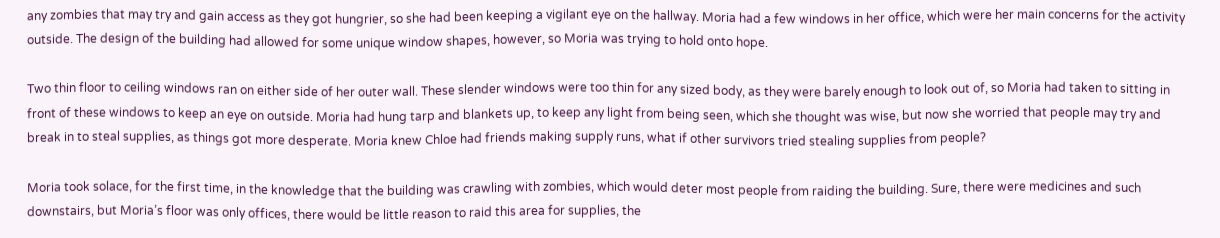any zombies that may try and gain access as they got hungrier, so she had been keeping a vigilant eye on the hallway. Moria had a few windows in her office, which were her main concerns for the activity outside. The design of the building had allowed for some unique window shapes, however, so Moria was trying to hold onto hope.

Two thin floor to ceiling windows ran on either side of her outer wall. These slender windows were too thin for any sized body, as they were barely enough to look out of, so Moria had taken to sitting in front of these windows to keep an eye on outside. Moria had hung tarp and blankets up, to keep any light from being seen, which she thought was wise, but now she worried that people may try and break in to steal supplies, as things got more desperate. Moria knew Chloe had friends making supply runs, what if other survivors tried stealing supplies from people?

Moria took solace, for the first time, in the knowledge that the building was crawling with zombies, which would deter most people from raiding the building. Sure, there were medicines and such downstairs, but Moria’s floor was only offices, there would be little reason to raid this area for supplies, the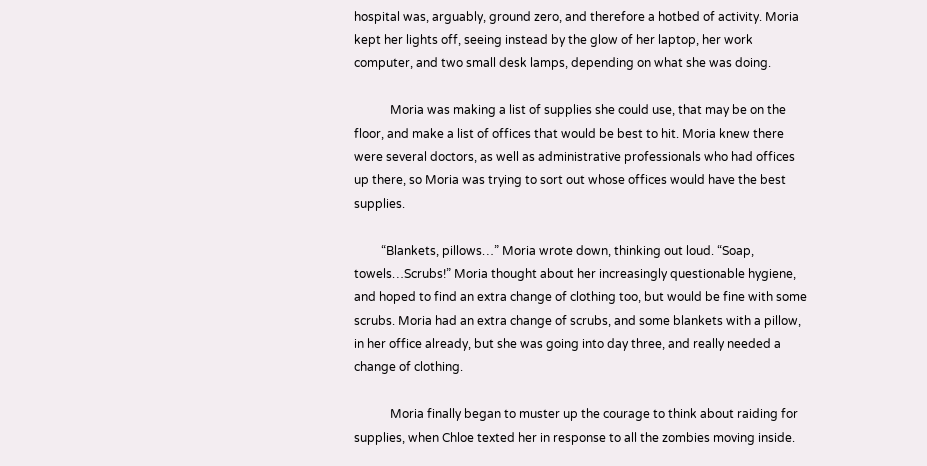hospital was, arguably, ground zero, and therefore a hotbed of activity. Moria kept her lights off, seeing instead by the glow of her laptop, her work computer, and two small desk lamps, depending on what she was doing.

            Moria was making a list of supplies she could use, that may be on the floor, and make a list of offices that would be best to hit. Moria knew there were several doctors, as well as administrative professionals who had offices up there, so Moria was trying to sort out whose offices would have the best supplies.

         “Blankets, pillows…” Moria wrote down, thinking out loud. “Soap, towels…Scrubs!” Moria thought about her increasingly questionable hygiene, and hoped to find an extra change of clothing too, but would be fine with some scrubs. Moria had an extra change of scrubs, and some blankets with a pillow, in her office already, but she was going into day three, and really needed a change of clothing.

            Moria finally began to muster up the courage to think about raiding for supplies, when Chloe texted her in response to all the zombies moving inside.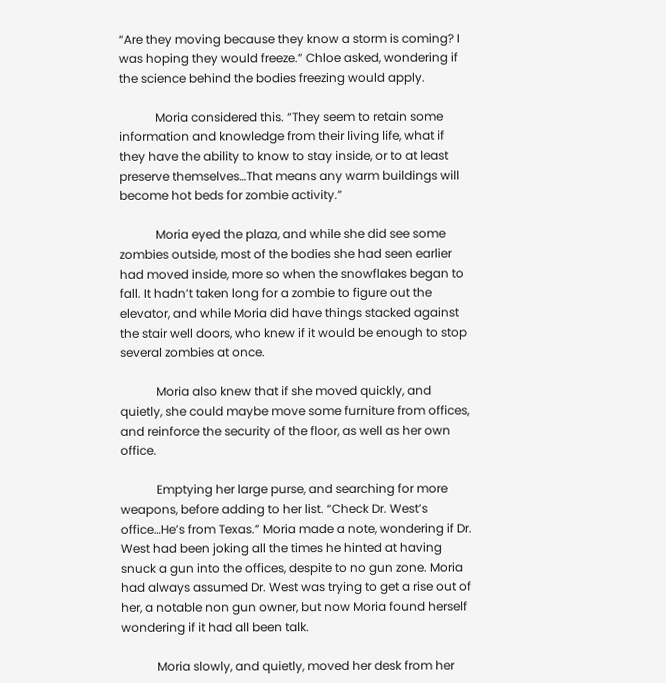“Are they moving because they know a storm is coming? I was hoping they would freeze.” Chloe asked, wondering if the science behind the bodies freezing would apply.

            Moria considered this. “They seem to retain some information and knowledge from their living life, what if they have the ability to know to stay inside, or to at least preserve themselves…That means any warm buildings will become hot beds for zombie activity.”

            Moria eyed the plaza, and while she did see some zombies outside, most of the bodies she had seen earlier had moved inside, more so when the snowflakes began to fall. It hadn’t taken long for a zombie to figure out the elevator, and while Moria did have things stacked against the stair well doors, who knew if it would be enough to stop several zombies at once.

            Moria also knew that if she moved quickly, and quietly, she could maybe move some furniture from offices, and reinforce the security of the floor, as well as her own office.

            Emptying her large purse, and searching for more weapons, before adding to her list. “Check Dr. West’s office…He’s from Texas.” Moria made a note, wondering if Dr. West had been joking all the times he hinted at having snuck a gun into the offices, despite to no gun zone. Moria had always assumed Dr. West was trying to get a rise out of her, a notable non gun owner, but now Moria found herself wondering if it had all been talk.

            Moria slowly, and quietly, moved her desk from her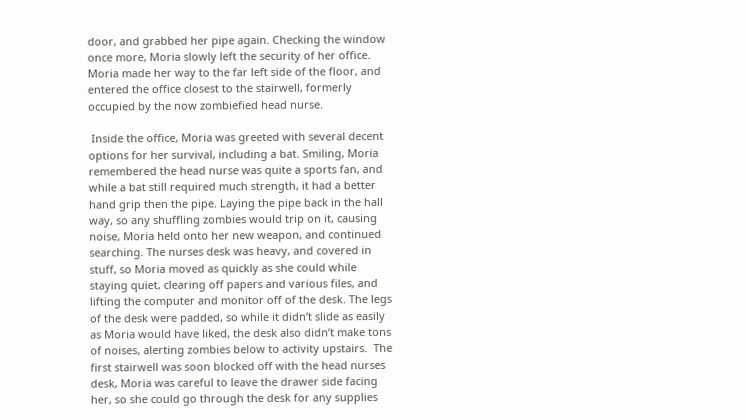door, and grabbed her pipe again. Checking the window once more, Moria slowly left the security of her office. Moria made her way to the far left side of the floor, and entered the office closest to the stairwell, formerly occupied by the now zombiefied head nurse.

 Inside the office, Moria was greeted with several decent options for her survival, including a bat. Smiling, Moria remembered the head nurse was quite a sports fan, and while a bat still required much strength, it had a better hand grip then the pipe. Laying the pipe back in the hall way, so any shuffling zombies would trip on it, causing noise, Moria held onto her new weapon, and continued searching. The nurses desk was heavy, and covered in stuff, so Moria moved as quickly as she could while staying quiet, clearing off papers and various files, and lifting the computer and monitor off of the desk. The legs of the desk were padded, so while it didn’t slide as easily as Moria would have liked, the desk also didn’t make tons of noises, alerting zombies below to activity upstairs.  The first stairwell was soon blocked off with the head nurses desk, Moria was careful to leave the drawer side facing her, so she could go through the desk for any supplies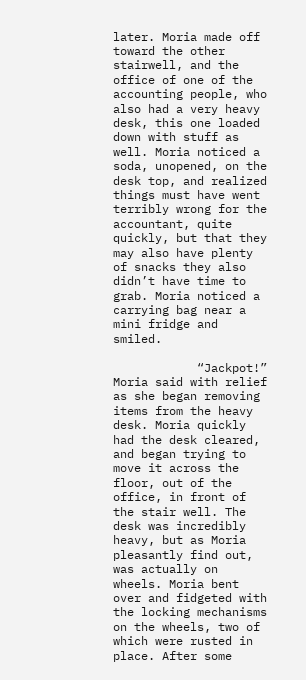later. Moria made off toward the other stairwell, and the office of one of the accounting people, who also had a very heavy desk, this one loaded down with stuff as well. Moria noticed a soda, unopened, on the desk top, and realized things must have went terribly wrong for the accountant, quite quickly, but that they may also have plenty of snacks they also didn’t have time to grab. Moria noticed a carrying bag near a mini fridge and smiled.

            “Jackpot!” Moria said with relief as she began removing items from the heavy desk. Moria quickly had the desk cleared, and began trying to move it across the floor, out of the office, in front of the stair well. The desk was incredibly heavy, but as Moria pleasantly find out, was actually on wheels. Moria bent over and fidgeted with the locking mechanisms on the wheels, two of which were rusted in place. After some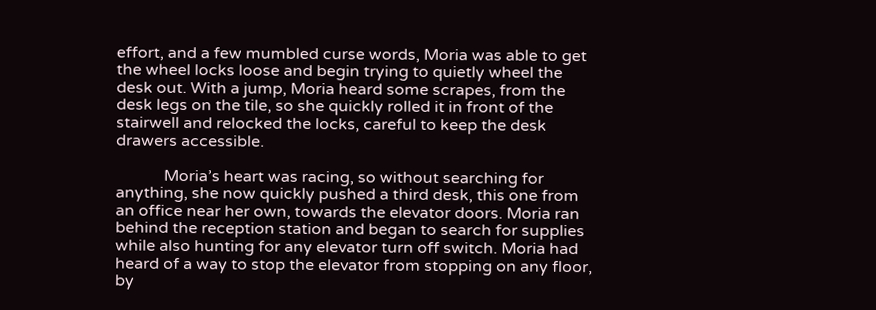effort, and a few mumbled curse words, Moria was able to get the wheel locks loose and begin trying to quietly wheel the desk out. With a jump, Moria heard some scrapes, from the desk legs on the tile, so she quickly rolled it in front of the stairwell and relocked the locks, careful to keep the desk drawers accessible.

            Moria’s heart was racing, so without searching for anything, she now quickly pushed a third desk, this one from an office near her own, towards the elevator doors. Moria ran behind the reception station and began to search for supplies while also hunting for any elevator turn off switch. Moria had heard of a way to stop the elevator from stopping on any floor, by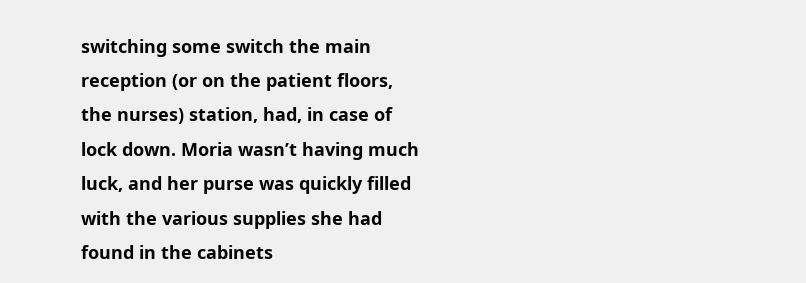switching some switch the main reception (or on the patient floors, the nurses) station, had, in case of lock down. Moria wasn’t having much luck, and her purse was quickly filled with the various supplies she had found in the cabinets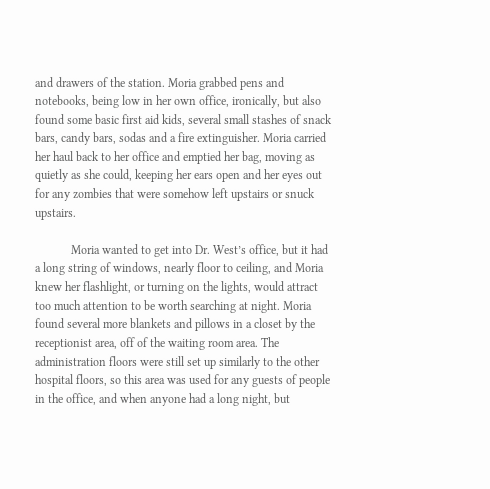and drawers of the station. Moria grabbed pens and notebooks, being low in her own office, ironically, but also found some basic first aid kids, several small stashes of snack bars, candy bars, sodas and a fire extinguisher. Moria carried her haul back to her office and emptied her bag, moving as quietly as she could, keeping her ears open and her eyes out for any zombies that were somehow left upstairs or snuck upstairs.

            Moria wanted to get into Dr. West’s office, but it had a long string of windows, nearly floor to ceiling, and Moria knew her flashlight, or turning on the lights, would attract too much attention to be worth searching at night. Moria found several more blankets and pillows in a closet by the receptionist area, off of the waiting room area. The administration floors were still set up similarly to the other hospital floors, so this area was used for any guests of people in the office, and when anyone had a long night, but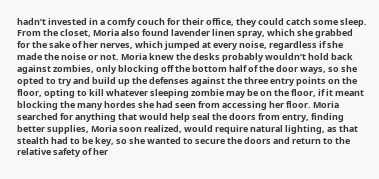hadn’t invested in a comfy couch for their office, they could catch some sleep. From the closet, Moria also found lavender linen spray, which she grabbed for the sake of her nerves, which jumped at every noise, regardless if she made the noise or not. Moria knew the desks probably wouldn’t hold back against zombies, only blocking off the bottom half of the door ways, so she opted to try and build up the defenses against the three entry points on the floor, opting to kill whatever sleeping zombie may be on the floor, if it meant blocking the many hordes she had seen from accessing her floor. Moria searched for anything that would help seal the doors from entry, finding better supplies, Moria soon realized, would require natural lighting, as that stealth had to be key, so she wanted to secure the doors and return to the relative safety of her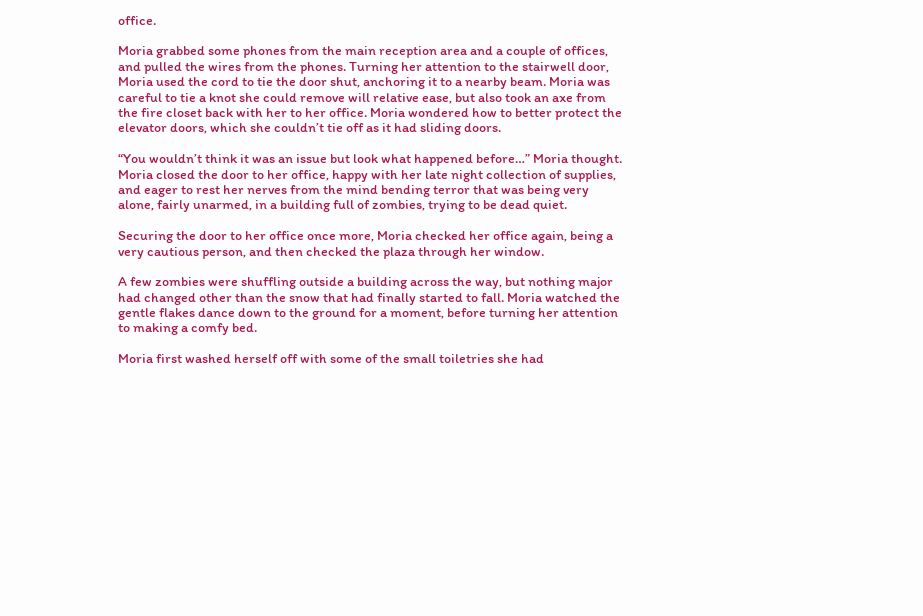office.

Moria grabbed some phones from the main reception area and a couple of offices, and pulled the wires from the phones. Turning her attention to the stairwell door, Moria used the cord to tie the door shut, anchoring it to a nearby beam. Moria was careful to tie a knot she could remove will relative ease, but also took an axe from the fire closet back with her to her office. Moria wondered how to better protect the elevator doors, which she couldn’t tie off as it had sliding doors.

“You wouldn’t think it was an issue but look what happened before…” Moria thought. Moria closed the door to her office, happy with her late night collection of supplies, and eager to rest her nerves from the mind bending terror that was being very alone, fairly unarmed, in a building full of zombies, trying to be dead quiet.

Securing the door to her office once more, Moria checked her office again, being a very cautious person, and then checked the plaza through her window.

A few zombies were shuffling outside a building across the way, but nothing major had changed other than the snow that had finally started to fall. Moria watched the gentle flakes dance down to the ground for a moment, before turning her attention to making a comfy bed.

Moria first washed herself off with some of the small toiletries she had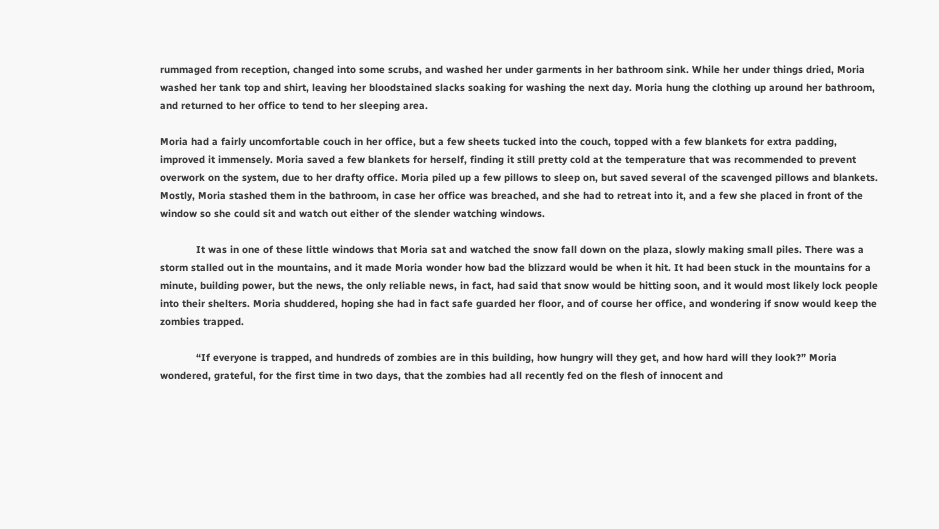rummaged from reception, changed into some scrubs, and washed her under garments in her bathroom sink. While her under things dried, Moria washed her tank top and shirt, leaving her bloodstained slacks soaking for washing the next day. Moria hung the clothing up around her bathroom, and returned to her office to tend to her sleeping area.

Moria had a fairly uncomfortable couch in her office, but a few sheets tucked into the couch, topped with a few blankets for extra padding, improved it immensely. Moria saved a few blankets for herself, finding it still pretty cold at the temperature that was recommended to prevent overwork on the system, due to her drafty office. Moria piled up a few pillows to sleep on, but saved several of the scavenged pillows and blankets. Mostly, Moria stashed them in the bathroom, in case her office was breached, and she had to retreat into it, and a few she placed in front of the window so she could sit and watch out either of the slender watching windows.

            It was in one of these little windows that Moria sat and watched the snow fall down on the plaza, slowly making small piles. There was a storm stalled out in the mountains, and it made Moria wonder how bad the blizzard would be when it hit. It had been stuck in the mountains for a minute, building power, but the news, the only reliable news, in fact, had said that snow would be hitting soon, and it would most likely lock people into their shelters. Moria shuddered, hoping she had in fact safe guarded her floor, and of course her office, and wondering if snow would keep the zombies trapped.

            “If everyone is trapped, and hundreds of zombies are in this building, how hungry will they get, and how hard will they look?” Moria wondered, grateful, for the first time in two days, that the zombies had all recently fed on the flesh of innocent and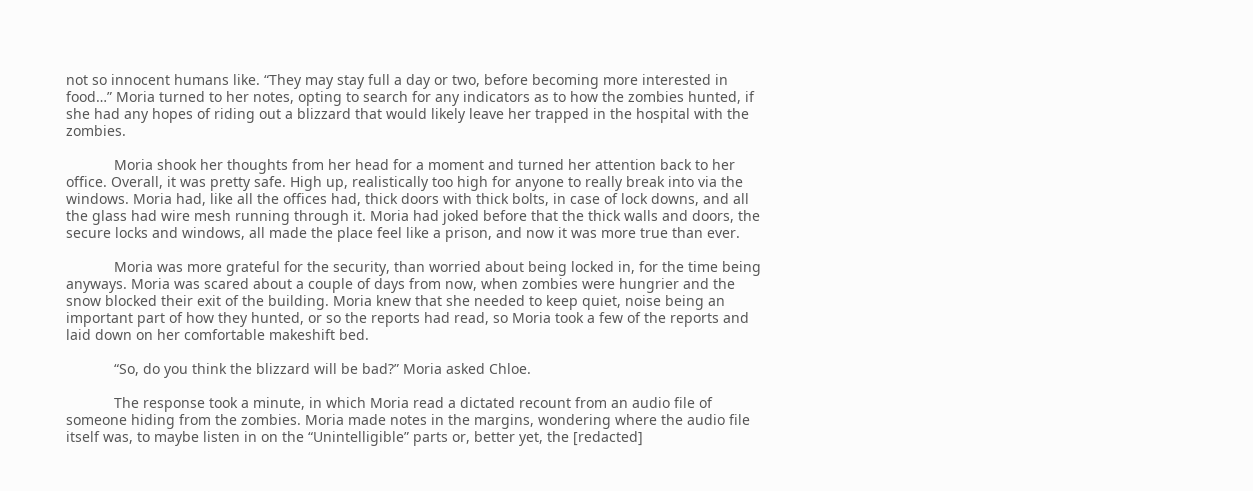not so innocent humans like. “They may stay full a day or two, before becoming more interested in food…” Moria turned to her notes, opting to search for any indicators as to how the zombies hunted, if she had any hopes of riding out a blizzard that would likely leave her trapped in the hospital with the zombies.

            Moria shook her thoughts from her head for a moment and turned her attention back to her office. Overall, it was pretty safe. High up, realistically too high for anyone to really break into via the windows. Moria had, like all the offices had, thick doors with thick bolts, in case of lock downs, and all the glass had wire mesh running through it. Moria had joked before that the thick walls and doors, the secure locks and windows, all made the place feel like a prison, and now it was more true than ever.

            Moria was more grateful for the security, than worried about being locked in, for the time being anyways. Moria was scared about a couple of days from now, when zombies were hungrier and the snow blocked their exit of the building. Moria knew that she needed to keep quiet, noise being an important part of how they hunted, or so the reports had read, so Moria took a few of the reports and laid down on her comfortable makeshift bed.

            “So, do you think the blizzard will be bad?” Moria asked Chloe.

            The response took a minute, in which Moria read a dictated recount from an audio file of someone hiding from the zombies. Moria made notes in the margins, wondering where the audio file itself was, to maybe listen in on the “Unintelligible” parts or, better yet, the [redacted]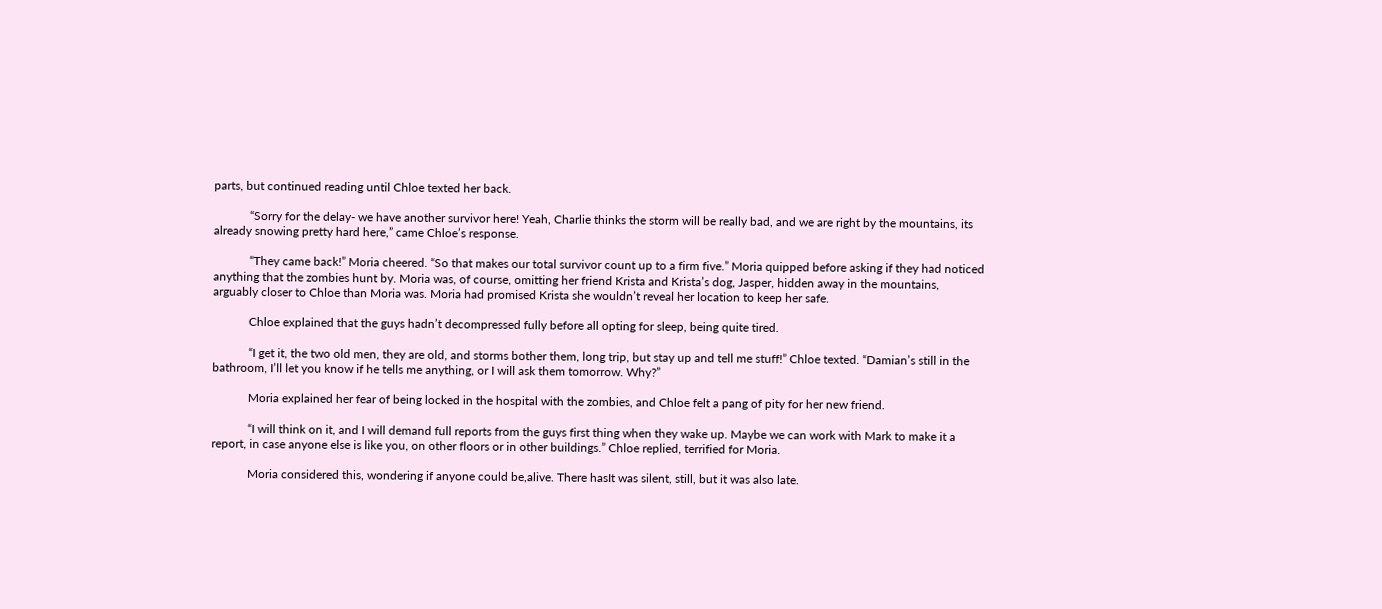parts, but continued reading until Chloe texted her back.

            “Sorry for the delay- we have another survivor here! Yeah, Charlie thinks the storm will be really bad, and we are right by the mountains, its already snowing pretty hard here,” came Chloe’s response.

            “They came back!” Moria cheered. “So that makes our total survivor count up to a firm five.” Moria quipped before asking if they had noticed anything that the zombies hunt by. Moria was, of course, omitting her friend Krista and Krista’s dog, Jasper, hidden away in the mountains, arguably closer to Chloe than Moria was. Moria had promised Krista she wouldn’t reveal her location to keep her safe.

            Chloe explained that the guys hadn’t decompressed fully before all opting for sleep, being quite tired.

            “I get it, the two old men, they are old, and storms bother them, long trip, but stay up and tell me stuff!” Chloe texted. “Damian’s still in the bathroom, I’ll let you know if he tells me anything, or I will ask them tomorrow. Why?”

            Moria explained her fear of being locked in the hospital with the zombies, and Chloe felt a pang of pity for her new friend.

            “I will think on it, and I will demand full reports from the guys first thing when they wake up. Maybe we can work with Mark to make it a report, in case anyone else is like you, on other floors or in other buildings.” Chloe replied, terrified for Moria.

            Moria considered this, wondering if anyone could be,alive. There hasIt was silent, still, but it was also late.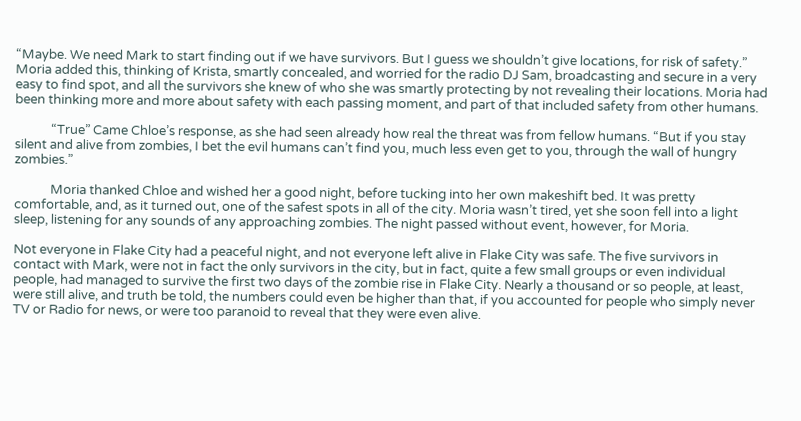“Maybe. We need Mark to start finding out if we have survivors. But I guess we shouldn’t give locations, for risk of safety.” Moria added this, thinking of Krista, smartly concealed, and worried for the radio DJ Sam, broadcasting and secure in a very easy to find spot, and all the survivors she knew of who she was smartly protecting by not revealing their locations. Moria had been thinking more and more about safety with each passing moment, and part of that included safety from other humans.

            “True” Came Chloe’s response, as she had seen already how real the threat was from fellow humans. “But if you stay silent and alive from zombies, I bet the evil humans can’t find you, much less even get to you, through the wall of hungry zombies.”

            Moria thanked Chloe and wished her a good night, before tucking into her own makeshift bed. It was pretty comfortable, and, as it turned out, one of the safest spots in all of the city. Moria wasn’t tired, yet she soon fell into a light sleep, listening for any sounds of any approaching zombies. The night passed without event, however, for Moria.

Not everyone in Flake City had a peaceful night, and not everyone left alive in Flake City was safe. The five survivors in contact with Mark, were not in fact the only survivors in the city, but in fact, quite a few small groups or even individual people, had managed to survive the first two days of the zombie rise in Flake City. Nearly a thousand or so people, at least, were still alive, and truth be told, the numbers could even be higher than that, if you accounted for people who simply never TV or Radio for news, or were too paranoid to reveal that they were even alive.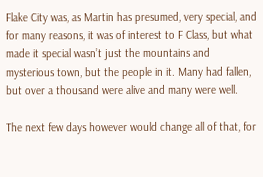Flake City was, as Martin has presumed, very special, and for many reasons, it was of interest to F Class, but what made it special wasn’t just the mountains and mysterious town, but the people in it. Many had fallen, but over a thousand were alive and many were well.

The next few days however would change all of that, for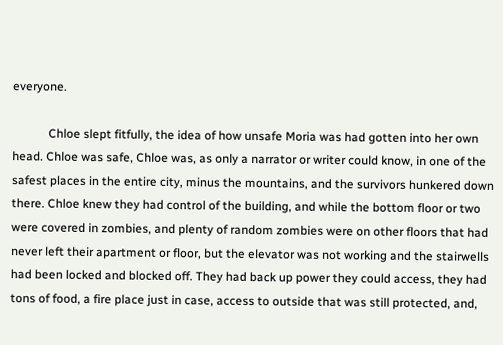everyone.

            Chloe slept fitfully, the idea of how unsafe Moria was had gotten into her own head. Chloe was safe, Chloe was, as only a narrator or writer could know, in one of the safest places in the entire city, minus the mountains, and the survivors hunkered down there. Chloe knew they had control of the building, and while the bottom floor or two were covered in zombies, and plenty of random zombies were on other floors that had never left their apartment or floor, but the elevator was not working and the stairwells had been locked and blocked off. They had back up power they could access, they had tons of food, a fire place just in case, access to outside that was still protected, and,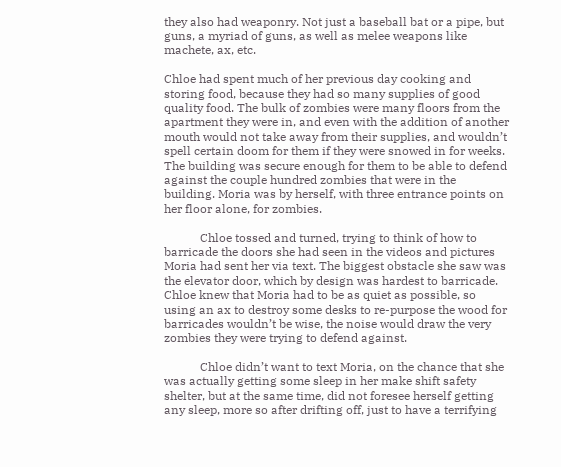they also had weaponry. Not just a baseball bat or a pipe, but guns, a myriad of guns, as well as melee weapons like machete, ax, etc.

Chloe had spent much of her previous day cooking and storing food, because they had so many supplies of good quality food. The bulk of zombies were many floors from the apartment they were in, and even with the addition of another mouth would not take away from their supplies, and wouldn’t spell certain doom for them if they were snowed in for weeks. The building was secure enough for them to be able to defend against the couple hundred zombies that were in the building. Moria was by herself, with three entrance points on her floor alone, for zombies.

            Chloe tossed and turned, trying to think of how to barricade the doors she had seen in the videos and pictures Moria had sent her via text. The biggest obstacle she saw was the elevator door, which by design was hardest to barricade. Chloe knew that Moria had to be as quiet as possible, so using an ax to destroy some desks to re-purpose the wood for barricades wouldn’t be wise, the noise would draw the very zombies they were trying to defend against.

            Chloe didn’t want to text Moria, on the chance that she was actually getting some sleep in her make shift safety shelter, but at the same time, did not foresee herself getting any sleep, more so after drifting off, just to have a terrifying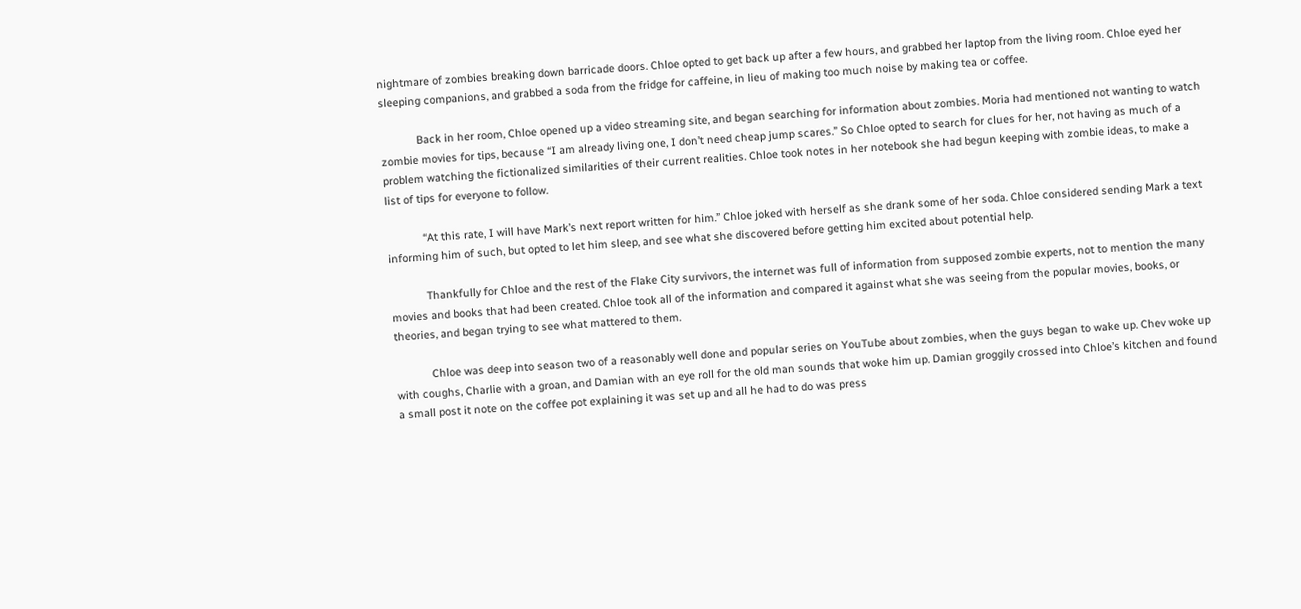nightmare of zombies breaking down barricade doors. Chloe opted to get back up after a few hours, and grabbed her laptop from the living room. Chloe eyed her sleeping companions, and grabbed a soda from the fridge for caffeine, in lieu of making too much noise by making tea or coffee.

            Back in her room, Chloe opened up a video streaming site, and began searching for information about zombies. Moria had mentioned not wanting to watch zombie movies for tips, because “I am already living one, I don’t need cheap jump scares.” So Chloe opted to search for clues for her, not having as much of a problem watching the fictionalized similarities of their current realities. Chloe took notes in her notebook she had begun keeping with zombie ideas, to make a list of tips for everyone to follow.

            “At this rate, I will have Mark’s next report written for him.” Chloe joked with herself as she drank some of her soda. Chloe considered sending Mark a text informing him of such, but opted to let him sleep, and see what she discovered before getting him excited about potential help.

            Thankfully for Chloe and the rest of the Flake City survivors, the internet was full of information from supposed zombie experts, not to mention the many movies and books that had been created. Chloe took all of the information and compared it against what she was seeing from the popular movies, books, or theories, and began trying to see what mattered to them.

            Chloe was deep into season two of a reasonably well done and popular series on YouTube about zombies, when the guys began to wake up. Chev woke up with coughs, Charlie with a groan, and Damian with an eye roll for the old man sounds that woke him up. Damian groggily crossed into Chloe’s kitchen and found a small post it note on the coffee pot explaining it was set up and all he had to do was press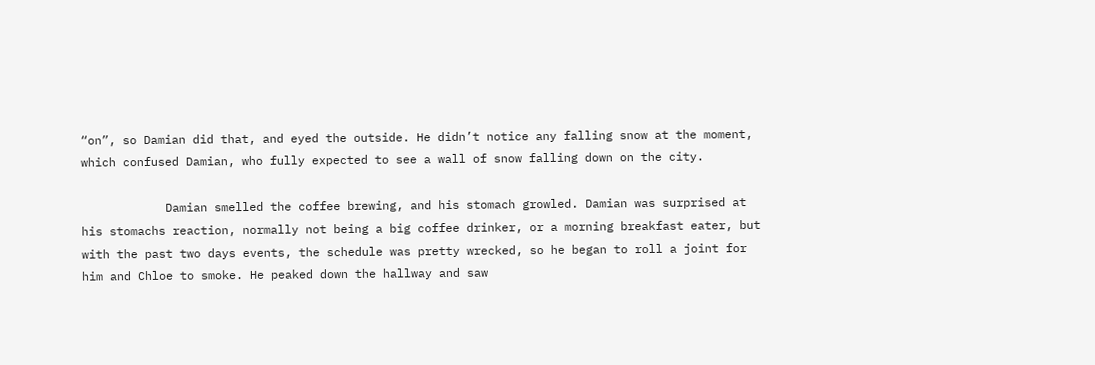“on”, so Damian did that, and eyed the outside. He didn’t notice any falling snow at the moment, which confused Damian, who fully expected to see a wall of snow falling down on the city.

            Damian smelled the coffee brewing, and his stomach growled. Damian was surprised at his stomachs reaction, normally not being a big coffee drinker, or a morning breakfast eater, but with the past two days events, the schedule was pretty wrecked, so he began to roll a joint for him and Chloe to smoke. He peaked down the hallway and saw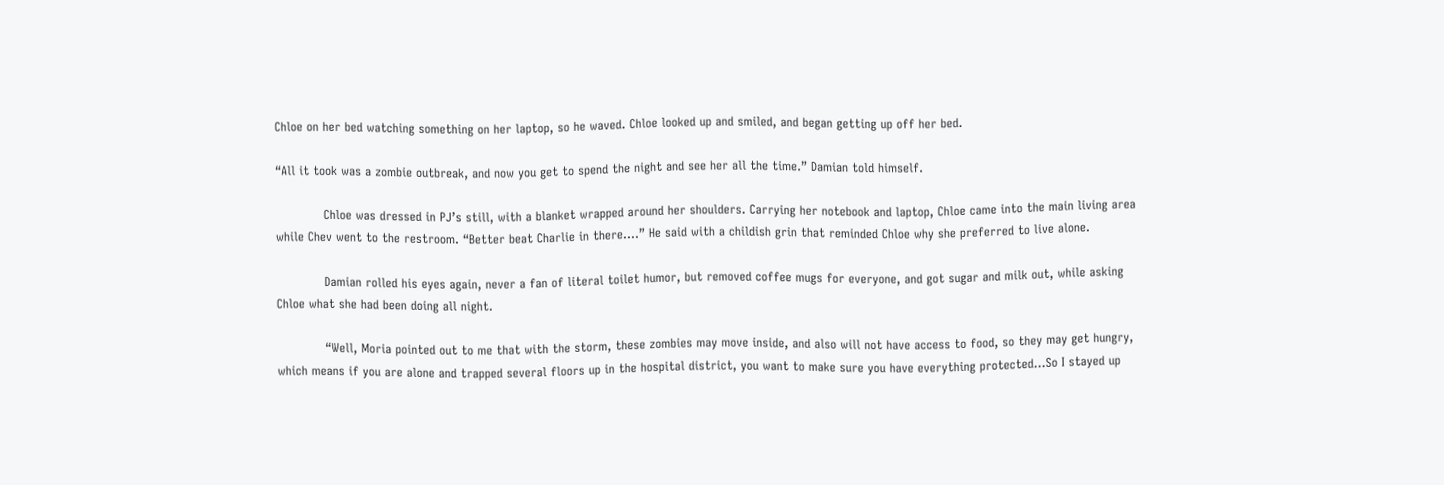Chloe on her bed watching something on her laptop, so he waved. Chloe looked up and smiled, and began getting up off her bed.

“All it took was a zombie outbreak, and now you get to spend the night and see her all the time.” Damian told himself.

            Chloe was dressed in PJ’s still, with a blanket wrapped around her shoulders. Carrying her notebook and laptop, Chloe came into the main living area while Chev went to the restroom. “Better beat Charlie in there….” He said with a childish grin that reminded Chloe why she preferred to live alone.

            Damian rolled his eyes again, never a fan of literal toilet humor, but removed coffee mugs for everyone, and got sugar and milk out, while asking Chloe what she had been doing all night.

            “Well, Moria pointed out to me that with the storm, these zombies may move inside, and also will not have access to food, so they may get hungry, which means if you are alone and trapped several floors up in the hospital district, you want to make sure you have everything protected…So I stayed up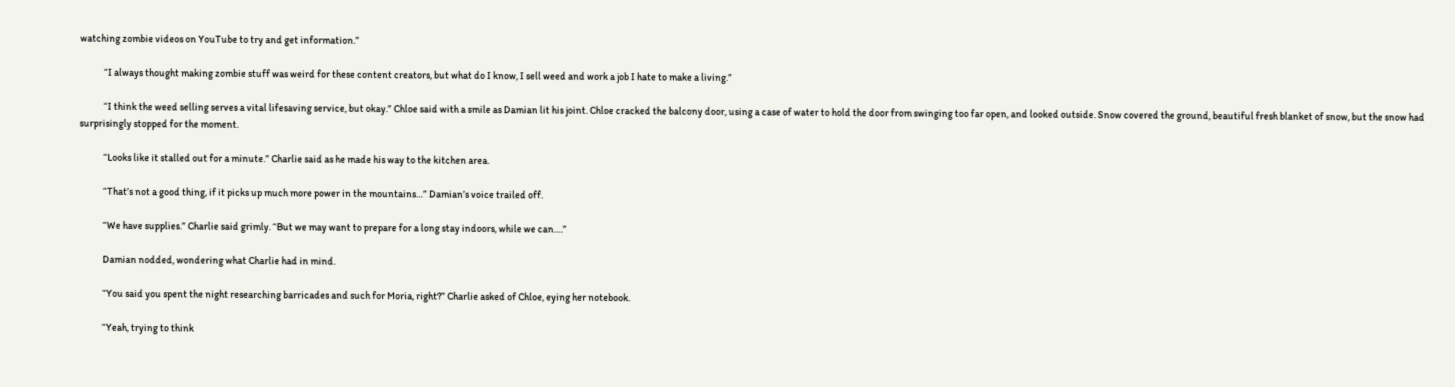watching zombie videos on YouTube to try and get information.”

            “I always thought making zombie stuff was weird for these content creators, but what do I know, I sell weed and work a job I hate to make a living.”

            “I think the weed selling serves a vital lifesaving service, but okay.” Chloe said with a smile as Damian lit his joint. Chloe cracked the balcony door, using a case of water to hold the door from swinging too far open, and looked outside. Snow covered the ground, beautiful fresh blanket of snow, but the snow had surprisingly stopped for the moment.

            “Looks like it stalled out for a minute.” Charlie said as he made his way to the kitchen area.

            “That’s not a good thing, if it picks up much more power in the mountains…” Damian’s voice trailed off.

            “We have supplies.” Charlie said grimly. “But we may want to prepare for a long stay indoors, while we can….”

            Damian nodded, wondering what Charlie had in mind.

            “You said you spent the night researching barricades and such for Moria, right?” Charlie asked of Chloe, eying her notebook.

            “Yeah, trying to think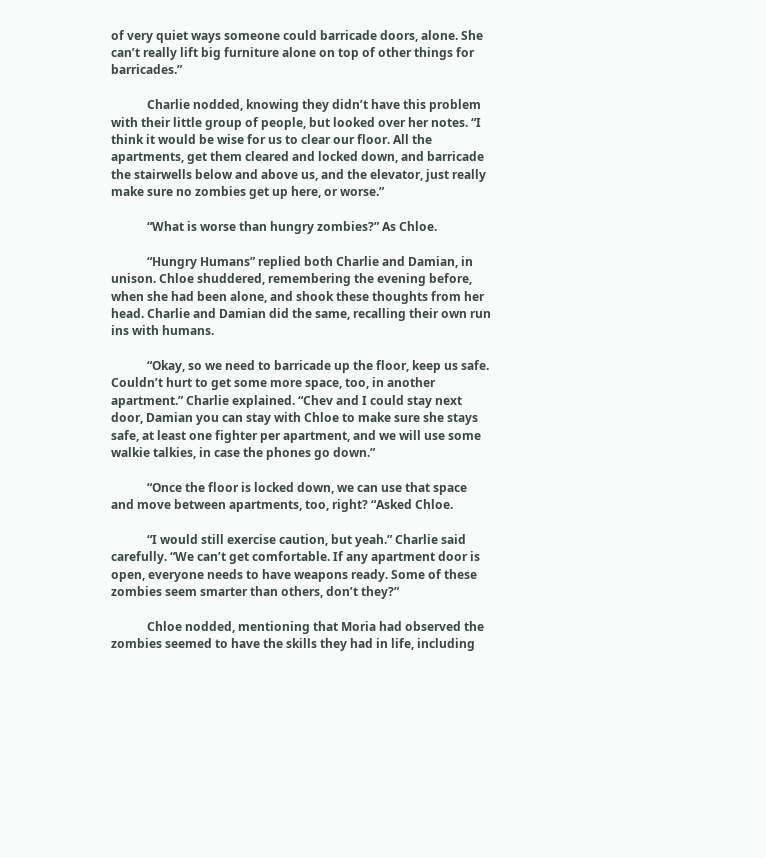of very quiet ways someone could barricade doors, alone. She can’t really lift big furniture alone on top of other things for barricades.”

            Charlie nodded, knowing they didn’t have this problem with their little group of people, but looked over her notes. “I think it would be wise for us to clear our floor. All the apartments, get them cleared and locked down, and barricade the stairwells below and above us, and the elevator, just really make sure no zombies get up here, or worse.”

            “What is worse than hungry zombies?” As Chloe.

            “Hungry Humans” replied both Charlie and Damian, in unison. Chloe shuddered, remembering the evening before, when she had been alone, and shook these thoughts from her head. Charlie and Damian did the same, recalling their own run ins with humans.

            “Okay, so we need to barricade up the floor, keep us safe. Couldn’t hurt to get some more space, too, in another apartment.” Charlie explained. “Chev and I could stay next door, Damian you can stay with Chloe to make sure she stays safe, at least one fighter per apartment, and we will use some walkie talkies, in case the phones go down.”

            “Once the floor is locked down, we can use that space and move between apartments, too, right? “Asked Chloe.

            “I would still exercise caution, but yeah.” Charlie said carefully. “We can’t get comfortable. If any apartment door is open, everyone needs to have weapons ready. Some of these zombies seem smarter than others, don’t they?”

            Chloe nodded, mentioning that Moria had observed the zombies seemed to have the skills they had in life, including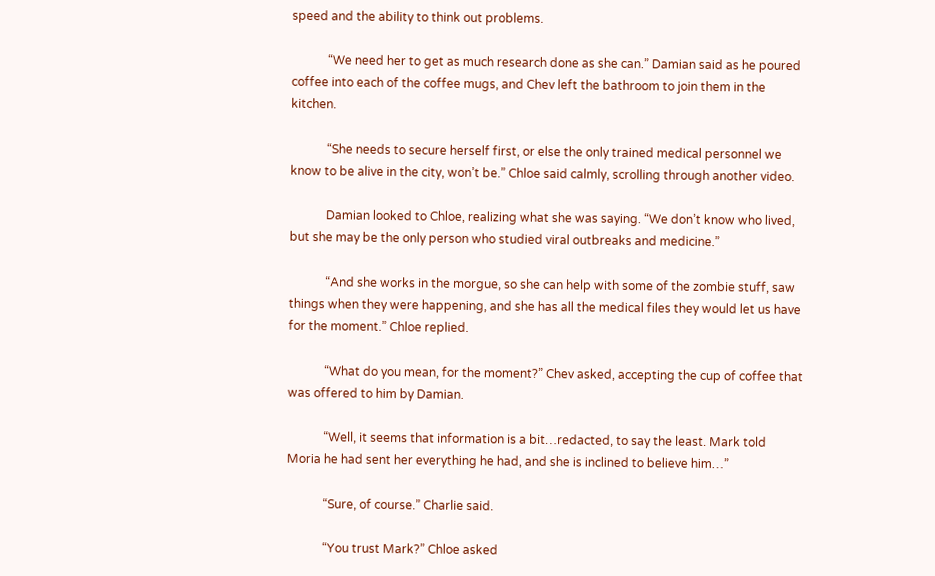speed and the ability to think out problems.

            “We need her to get as much research done as she can.” Damian said as he poured coffee into each of the coffee mugs, and Chev left the bathroom to join them in the kitchen.

            “She needs to secure herself first, or else the only trained medical personnel we know to be alive in the city, won’t be.” Chloe said calmly, scrolling through another video.

            Damian looked to Chloe, realizing what she was saying. “We don’t know who lived, but she may be the only person who studied viral outbreaks and medicine.”

            “And she works in the morgue, so she can help with some of the zombie stuff, saw things when they were happening, and she has all the medical files they would let us have for the moment.” Chloe replied.

            “What do you mean, for the moment?” Chev asked, accepting the cup of coffee that was offered to him by Damian.

            “Well, it seems that information is a bit…redacted, to say the least. Mark told Moria he had sent her everything he had, and she is inclined to believe him…”

            “Sure, of course.” Charlie said.

            “You trust Mark?” Chloe asked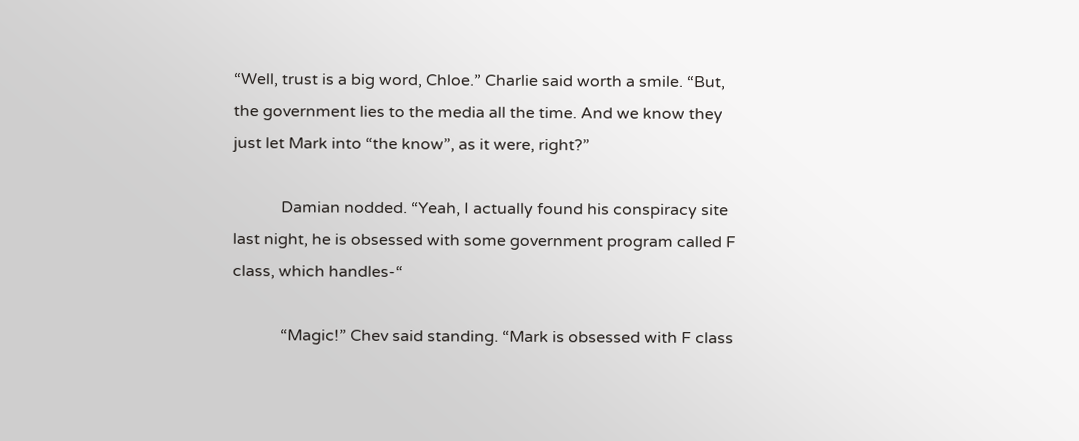“Well, trust is a big word, Chloe.” Charlie said worth a smile. “But, the government lies to the media all the time. And we know they just let Mark into “the know”, as it were, right?”

            Damian nodded. “Yeah, I actually found his conspiracy site last night, he is obsessed with some government program called F class, which handles-“

            “Magic!” Chev said standing. “Mark is obsessed with F class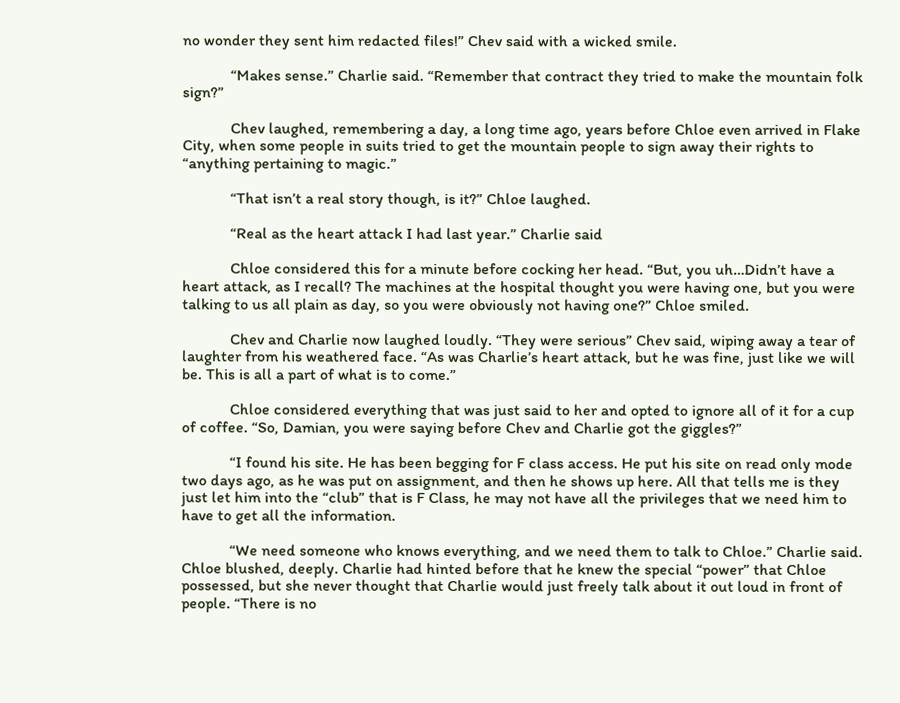no wonder they sent him redacted files!” Chev said with a wicked smile.

            “Makes sense.” Charlie said. “Remember that contract they tried to make the mountain folk sign?”

            Chev laughed, remembering a day, a long time ago, years before Chloe even arrived in Flake City, when some people in suits tried to get the mountain people to sign away their rights to “anything pertaining to magic.”

            “That isn’t a real story though, is it?” Chloe laughed.

            “Real as the heart attack I had last year.” Charlie said

            Chloe considered this for a minute before cocking her head. “But, you uh…Didn’t have a heart attack, as I recall? The machines at the hospital thought you were having one, but you were talking to us all plain as day, so you were obviously not having one?” Chloe smiled.

            Chev and Charlie now laughed loudly. “They were serious” Chev said, wiping away a tear of laughter from his weathered face. “As was Charlie’s heart attack, but he was fine, just like we will be. This is all a part of what is to come.”

            Chloe considered everything that was just said to her and opted to ignore all of it for a cup of coffee. “So, Damian, you were saying before Chev and Charlie got the giggles?”

            “I found his site. He has been begging for F class access. He put his site on read only mode two days ago, as he was put on assignment, and then he shows up here. All that tells me is they just let him into the “club” that is F Class, he may not have all the privileges that we need him to have to get all the information.

            “We need someone who knows everything, and we need them to talk to Chloe.” Charlie said. Chloe blushed, deeply. Charlie had hinted before that he knew the special “power” that Chloe possessed, but she never thought that Charlie would just freely talk about it out loud in front of people. “There is no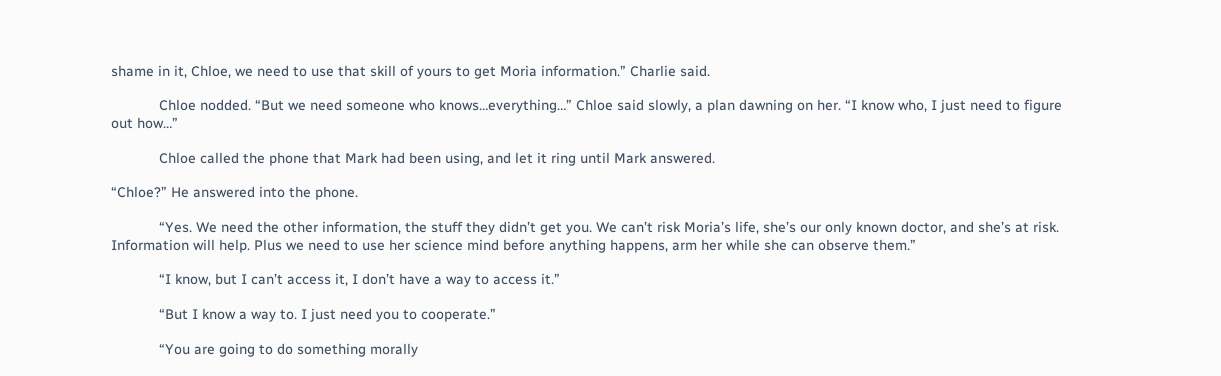shame in it, Chloe, we need to use that skill of yours to get Moria information.” Charlie said.

            Chloe nodded. “But we need someone who knows…everything…” Chloe said slowly, a plan dawning on her. “I know who, I just need to figure out how…”

            Chloe called the phone that Mark had been using, and let it ring until Mark answered.

“Chloe?” He answered into the phone.

            “Yes. We need the other information, the stuff they didn’t get you. We can’t risk Moria’s life, she’s our only known doctor, and she’s at risk. Information will help. Plus we need to use her science mind before anything happens, arm her while she can observe them.”

            “I know, but I can’t access it, I don’t have a way to access it.”

            “But I know a way to. I just need you to cooperate.”

            “You are going to do something morally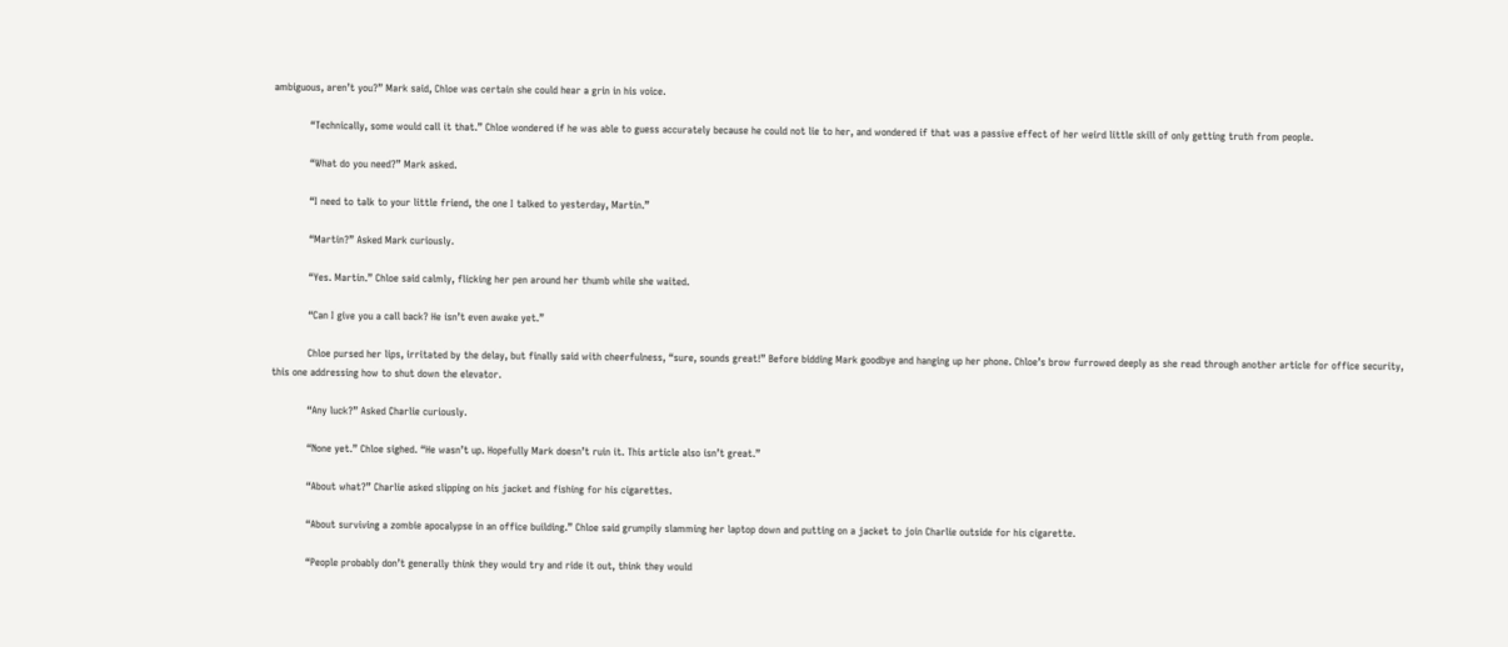ambiguous, aren’t you?” Mark said, Chloe was certain she could hear a grin in his voice.

            “Technically, some would call it that.” Chloe wondered if he was able to guess accurately because he could not lie to her, and wondered if that was a passive effect of her weird little skill of only getting truth from people.

            “What do you need?” Mark asked.

            “I need to talk to your little friend, the one I talked to yesterday, Martin.”

            “Martin?” Asked Mark curiously.

            “Yes. Martin.” Chloe said calmly, flicking her pen around her thumb while she waited.

            “Can I give you a call back? He isn’t even awake yet.”

            Chloe pursed her lips, irritated by the delay, but finally said with cheerfulness, “sure, sounds great!” Before bidding Mark goodbye and hanging up her phone. Chloe’s brow furrowed deeply as she read through another article for office security, this one addressing how to shut down the elevator.

            “Any luck?” Asked Charlie curiously.

            “None yet.” Chloe sighed. “He wasn’t up. Hopefully Mark doesn’t ruin it. This article also isn’t great.”

            “About what?” Charlie asked slipping on his jacket and fishing for his cigarettes.

            “About surviving a zombie apocalypse in an office building.” Chloe said grumpily slamming her laptop down and putting on a jacket to join Charlie outside for his cigarette.

            “People probably don’t generally think they would try and ride it out, think they would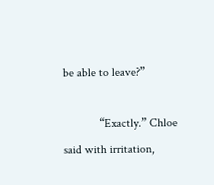be able to leave?”

            “Exactly.” Chloe said with irritation,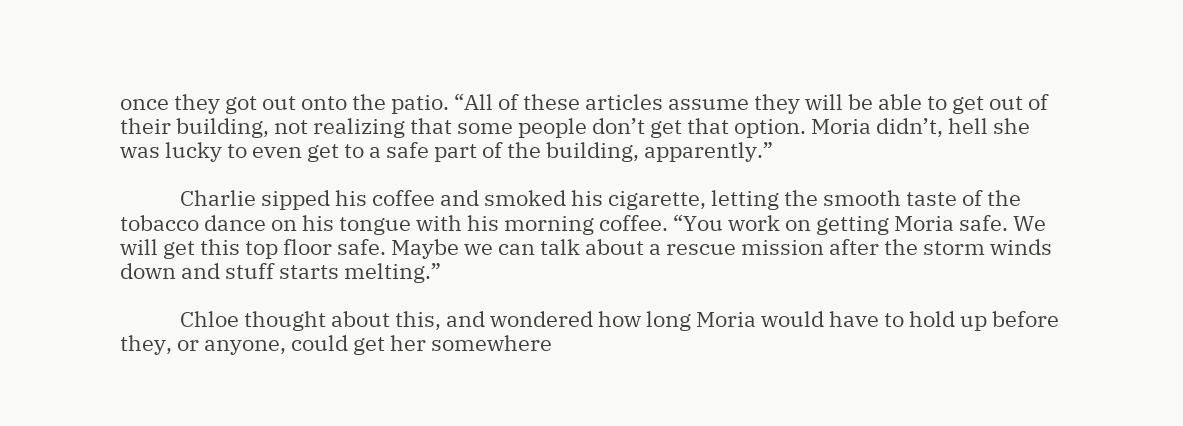once they got out onto the patio. “All of these articles assume they will be able to get out of their building, not realizing that some people don’t get that option. Moria didn’t, hell she was lucky to even get to a safe part of the building, apparently.”

            Charlie sipped his coffee and smoked his cigarette, letting the smooth taste of the tobacco dance on his tongue with his morning coffee. “You work on getting Moria safe. We will get this top floor safe. Maybe we can talk about a rescue mission after the storm winds down and stuff starts melting.”

            Chloe thought about this, and wondered how long Moria would have to hold up before they, or anyone, could get her somewhere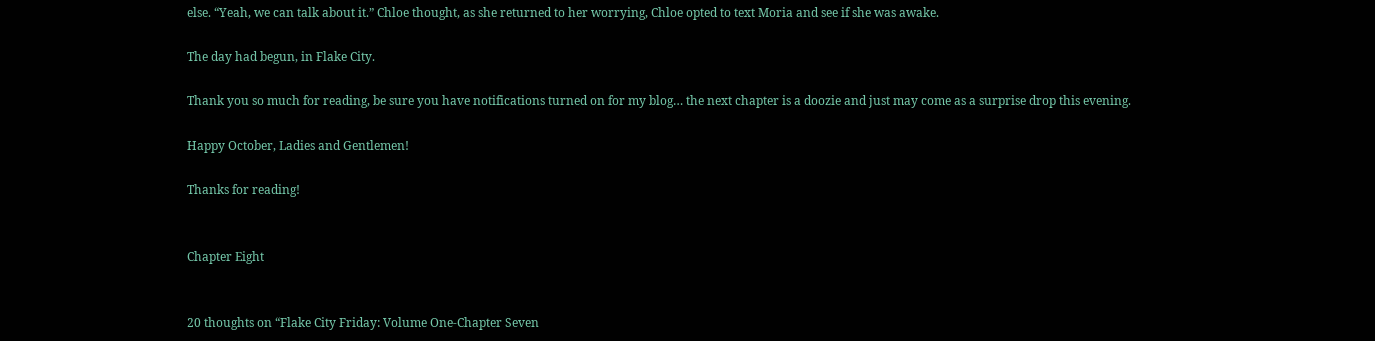else. “Yeah, we can talk about it.” Chloe thought, as she returned to her worrying, Chloe opted to text Moria and see if she was awake.

The day had begun, in Flake City.

Thank you so much for reading, be sure you have notifications turned on for my blog… the next chapter is a doozie and just may come as a surprise drop this evening.

Happy October, Ladies and Gentlemen!

Thanks for reading!


Chapter Eight


20 thoughts on “Flake City Friday: Volume One-Chapter Seven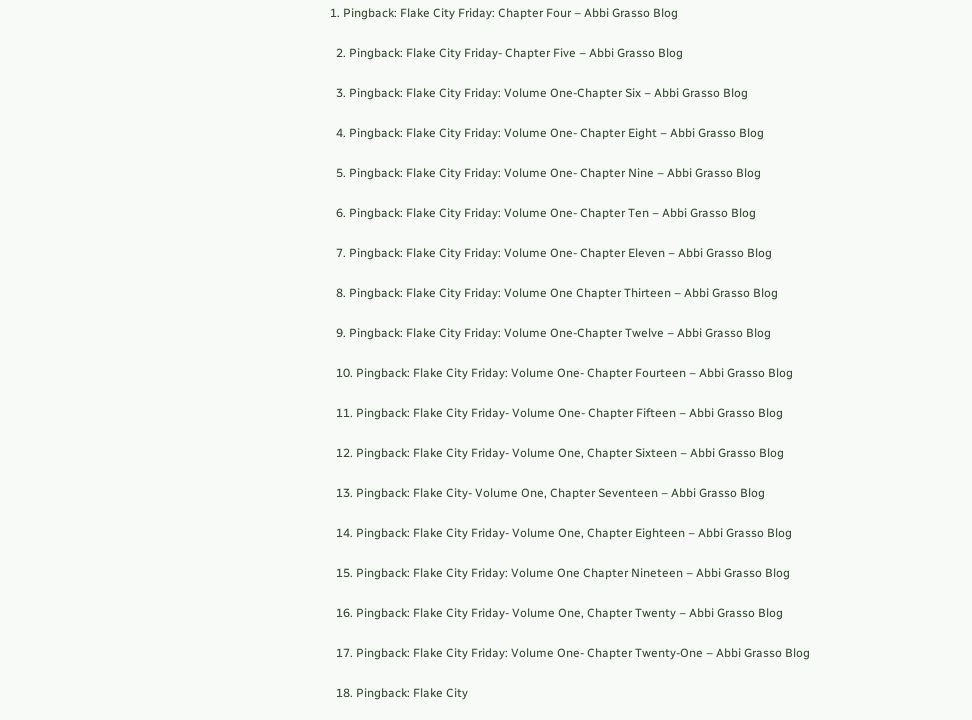1. Pingback: Flake City Friday: Chapter Four – Abbi Grasso Blog

  2. Pingback: Flake City Friday- Chapter Five – Abbi Grasso Blog

  3. Pingback: Flake City Friday: Volume One-Chapter Six – Abbi Grasso Blog

  4. Pingback: Flake City Friday: Volume One- Chapter Eight – Abbi Grasso Blog

  5. Pingback: Flake City Friday: Volume One- Chapter Nine – Abbi Grasso Blog

  6. Pingback: Flake City Friday: Volume One- Chapter Ten – Abbi Grasso Blog

  7. Pingback: Flake City Friday: Volume One- Chapter Eleven – Abbi Grasso Blog

  8. Pingback: Flake City Friday: Volume One Chapter Thirteen – Abbi Grasso Blog

  9. Pingback: Flake City Friday: Volume One-Chapter Twelve – Abbi Grasso Blog

  10. Pingback: Flake City Friday: Volume One- Chapter Fourteen – Abbi Grasso Blog

  11. Pingback: Flake City Friday- Volume One- Chapter Fifteen – Abbi Grasso Blog

  12. Pingback: Flake City Friday- Volume One, Chapter Sixteen – Abbi Grasso Blog

  13. Pingback: Flake City- Volume One, Chapter Seventeen – Abbi Grasso Blog

  14. Pingback: Flake City Friday- Volume One, Chapter Eighteen – Abbi Grasso Blog

  15. Pingback: Flake City Friday: Volume One Chapter Nineteen – Abbi Grasso Blog

  16. Pingback: Flake City Friday- Volume One, Chapter Twenty – Abbi Grasso Blog

  17. Pingback: Flake City Friday: Volume One- Chapter Twenty-One – Abbi Grasso Blog

  18. Pingback: Flake City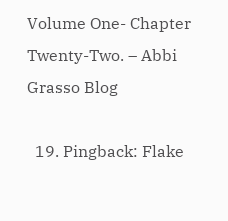Volume One- Chapter Twenty-Two. – Abbi Grasso Blog

  19. Pingback: Flake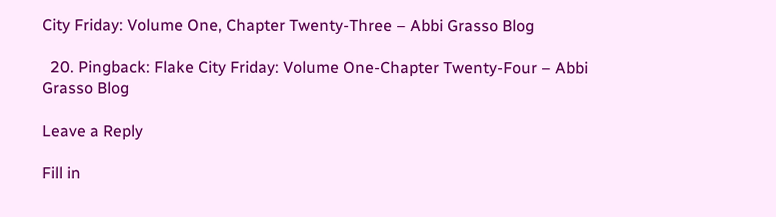City Friday: Volume One, Chapter Twenty-Three – Abbi Grasso Blog

  20. Pingback: Flake City Friday: Volume One-Chapter Twenty-Four – Abbi Grasso Blog

Leave a Reply

Fill in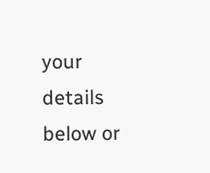your details below or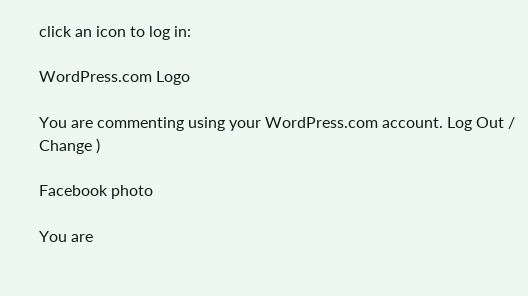click an icon to log in:

WordPress.com Logo

You are commenting using your WordPress.com account. Log Out /  Change )

Facebook photo

You are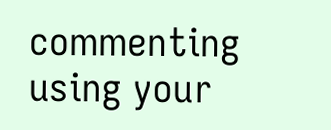commenting using your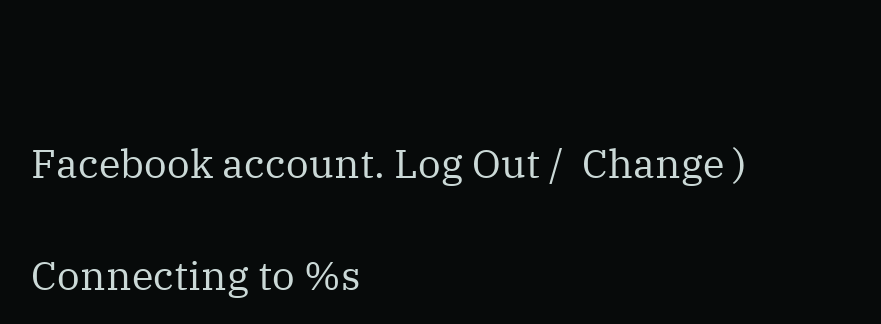Facebook account. Log Out /  Change )

Connecting to %s